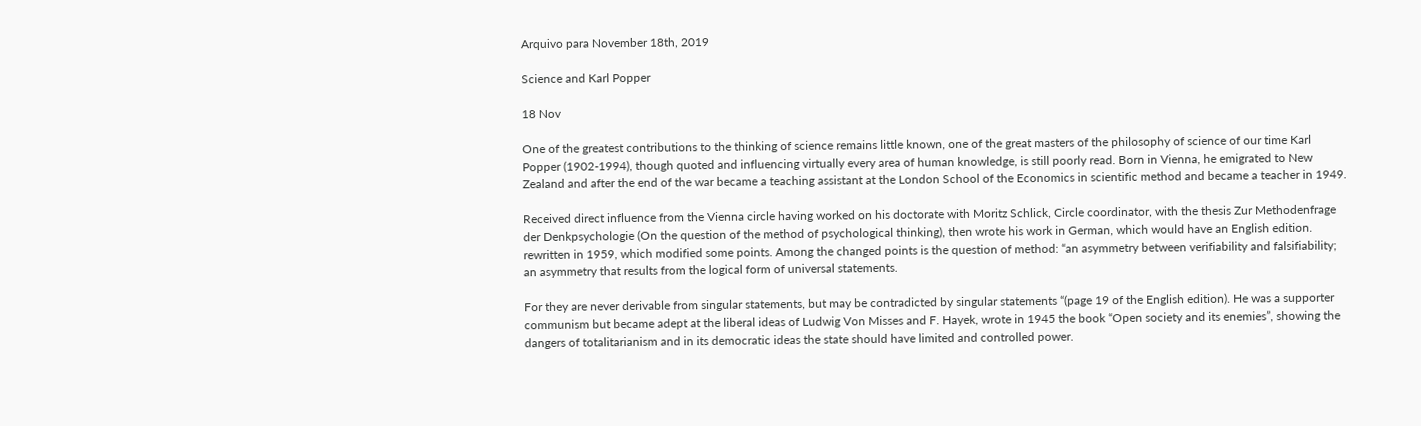Arquivo para November 18th, 2019

Science and Karl Popper

18 Nov

One of the greatest contributions to the thinking of science remains little known, one of the great masters of the philosophy of science of our time Karl Popper (1902-1994), though quoted and influencing virtually every area of human knowledge, is still poorly read. Born in Vienna, he emigrated to New Zealand and after the end of the war became a teaching assistant at the London School of the Economics in scientific method and became a teacher in 1949.

Received direct influence from the Vienna circle having worked on his doctorate with Moritz Schlick, Circle coordinator, with the thesis Zur Methodenfrage der Denkpsychologie (On the question of the method of psychological thinking), then wrote his work in German, which would have an English edition. rewritten in 1959, which modified some points. Among the changed points is the question of method: “an asymmetry between verifiability and falsifiability; an asymmetry that results from the logical form of universal statements.

For they are never derivable from singular statements, but may be contradicted by singular statements “(page 19 of the English edition). He was a supporter communism but became adept at the liberal ideas of Ludwig Von Misses and F. Hayek, wrote in 1945 the book “Open society and its enemies”, showing the dangers of totalitarianism and in its democratic ideas the state should have limited and controlled power.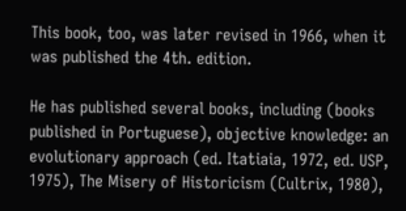This book, too, was later revised in 1966, when it was published the 4th. edition.

He has published several books, including (books published in Portuguese), objective knowledge: an evolutionary approach (ed. Itatiaia, 1972, ed. USP, 1975), The Misery of Historicism (Cultrix, 1980),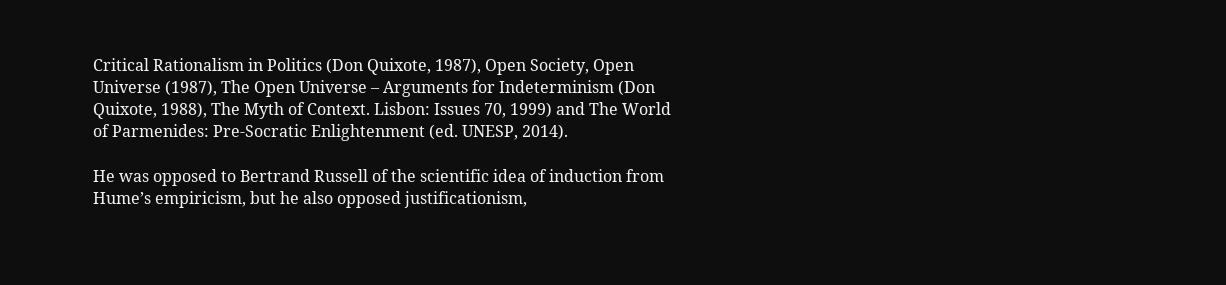Critical Rationalism in Politics (Don Quixote, 1987), Open Society, Open Universe (1987), The Open Universe – Arguments for Indeterminism (Don Quixote, 1988), The Myth of Context. Lisbon: Issues 70, 1999) and The World of Parmenides: Pre-Socratic Enlightenment (ed. UNESP, 2014).

He was opposed to Bertrand Russell of the scientific idea of induction from Hume’s empiricism, but he also opposed justificationism,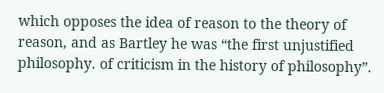which opposes the idea of reason to the theory of reason, and as Bartley he was “the first unjustified philosophy. of criticism in the history of philosophy”.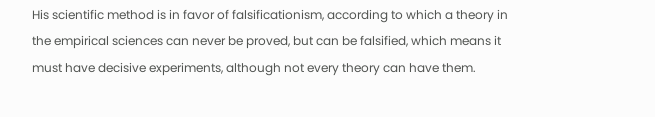His scientific method is in favor of falsificationism, according to which a theory in the empirical sciences can never be proved, but can be falsified, which means it must have decisive experiments, although not every theory can have them.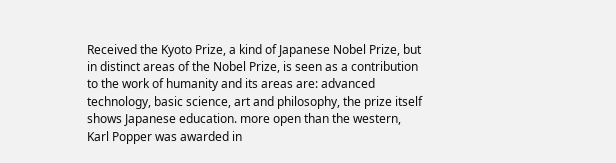Received the Kyoto Prize, a kind of Japanese Nobel Prize, but in distinct areas of the Nobel Prize, is seen as a contribution to the work of humanity and its areas are: advanced technology, basic science, art and philosophy, the prize itself shows Japanese education. more open than the western, Karl Popper was awarded in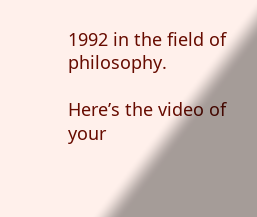1992 in the field of philosophy.

Here’s the video of your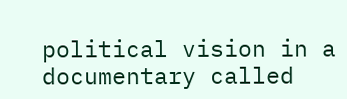political vision in a documentary called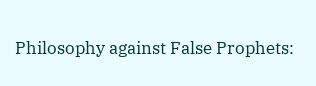Philosophy against False Prophets: